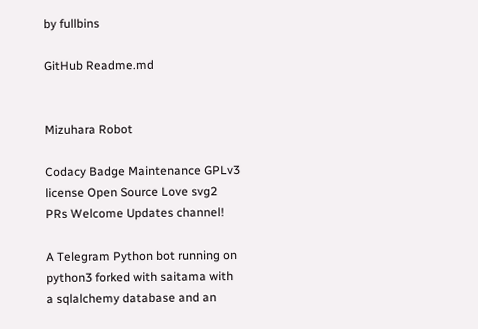by fullbins

GitHub Readme.md


Mizuhara Robot

Codacy Badge Maintenance GPLv3 license Open Source Love svg2 PRs Welcome Updates channel!

A Telegram Python bot running on python3 forked with saitama with a sqlalchemy database and an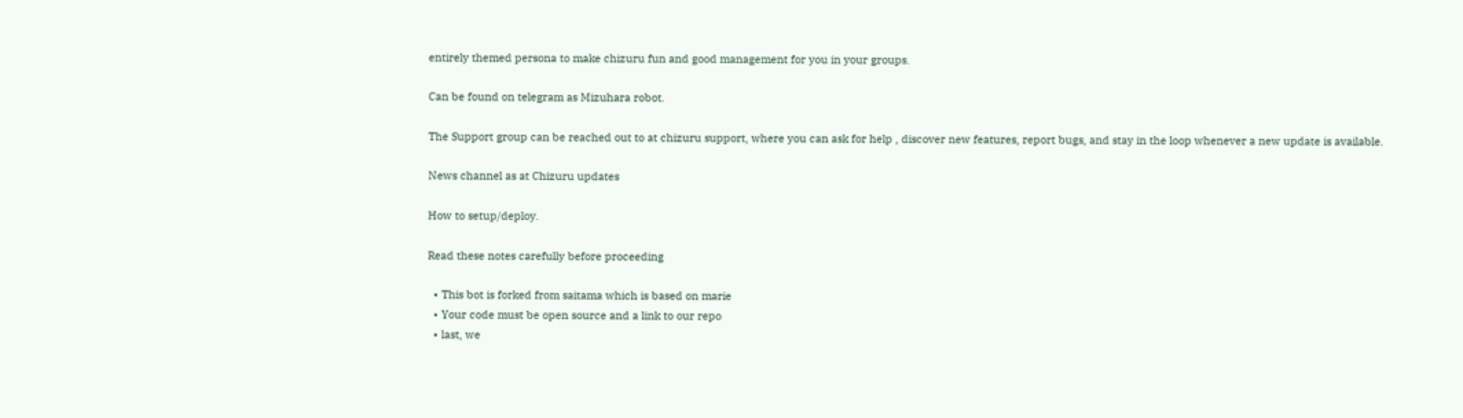entirely themed persona to make chizuru fun and good management for you in your groups.

Can be found on telegram as Mizuhara robot.

The Support group can be reached out to at chizuru support, where you can ask for help , discover new features, report bugs, and stay in the loop whenever a new update is available.

News channel as at Chizuru updates

How to setup/deploy.

Read these notes carefully before proceeding

  • This bot is forked from saitama which is based on marie
  • Your code must be open source and a link to our repo
  • last, we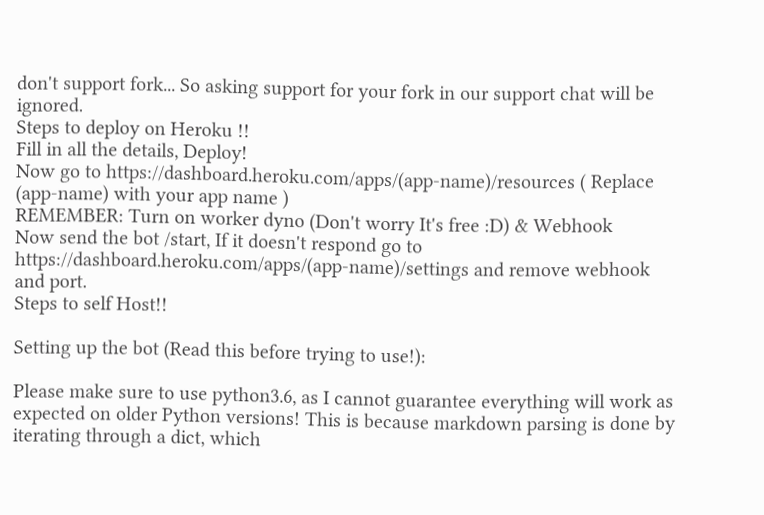don't support fork... So asking support for your fork in our support chat will be ignored.
Steps to deploy on Heroku !!
Fill in all the details, Deploy!
Now go to https://dashboard.heroku.com/apps/(app-name)/resources ( Replace (app-name) with your app name )
REMEMBER: Turn on worker dyno (Don't worry It's free :D) & Webhook
Now send the bot /start, If it doesn't respond go to https://dashboard.heroku.com/apps/(app-name)/settings and remove webhook and port.
Steps to self Host!!

Setting up the bot (Read this before trying to use!):

Please make sure to use python3.6, as I cannot guarantee everything will work as expected on older Python versions! This is because markdown parsing is done by iterating through a dict, which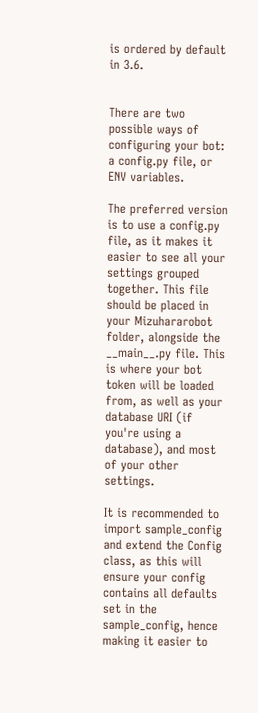is ordered by default in 3.6.


There are two possible ways of configuring your bot: a config.py file, or ENV variables.

The preferred version is to use a config.py file, as it makes it easier to see all your settings grouped together. This file should be placed in your Mizuhararobot folder, alongside the __main__.py file. This is where your bot token will be loaded from, as well as your database URI (if you're using a database), and most of your other settings.

It is recommended to import sample_config and extend the Config class, as this will ensure your config contains all defaults set in the sample_config, hence making it easier to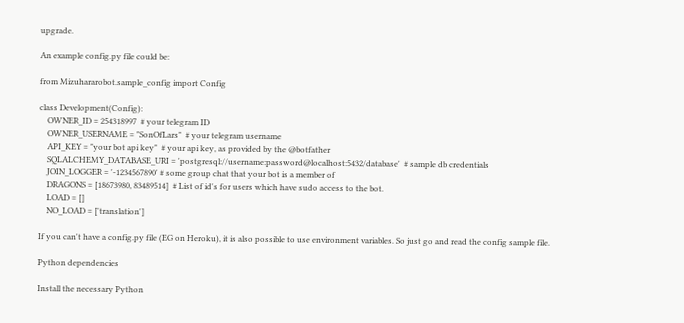upgrade.

An example config.py file could be:

from Mizuhararobot.sample_config import Config

class Development(Config):
    OWNER_ID = 254318997  # your telegram ID
    OWNER_USERNAME = "SonOfLars"  # your telegram username
    API_KEY = "your bot api key"  # your api key, as provided by the @botfather
    SQLALCHEMY_DATABASE_URI = 'postgresql://username:password@localhost:5432/database'  # sample db credentials
    JOIN_LOGGER = '-1234567890' # some group chat that your bot is a member of
    DRAGONS = [18673980, 83489514]  # List of id's for users which have sudo access to the bot.
    LOAD = []
    NO_LOAD = ['translation']

If you can't have a config.py file (EG on Heroku), it is also possible to use environment variables. So just go and read the config sample file.

Python dependencies

Install the necessary Python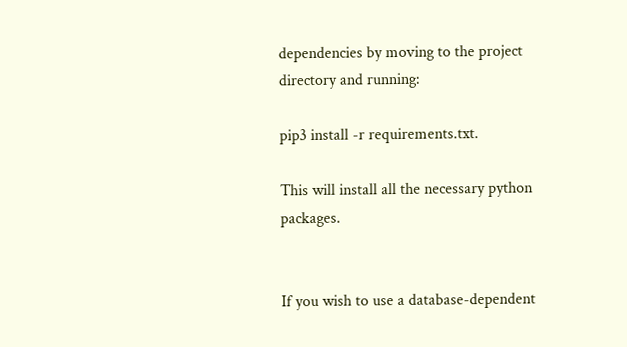dependencies by moving to the project directory and running:

pip3 install -r requirements.txt.

This will install all the necessary python packages.


If you wish to use a database-dependent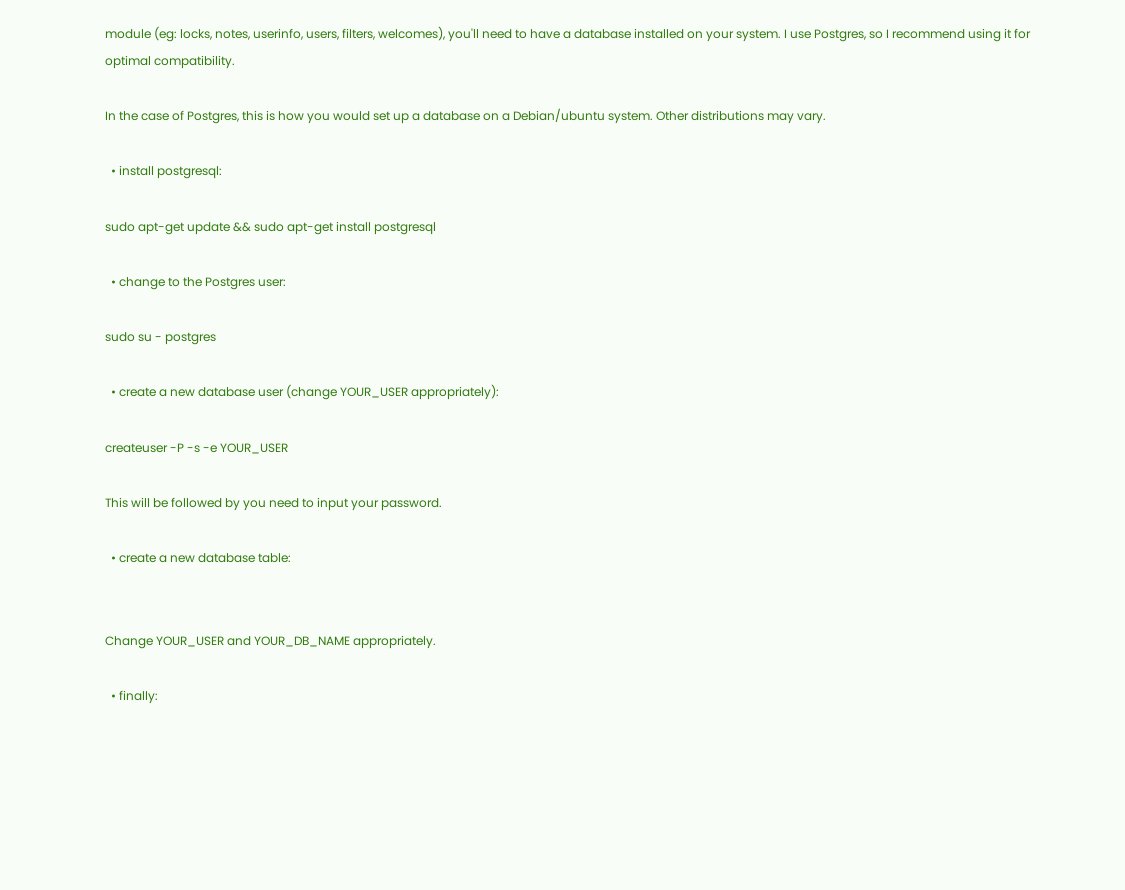module (eg: locks, notes, userinfo, users, filters, welcomes), you'll need to have a database installed on your system. I use Postgres, so I recommend using it for optimal compatibility.

In the case of Postgres, this is how you would set up a database on a Debian/ubuntu system. Other distributions may vary.

  • install postgresql:

sudo apt-get update && sudo apt-get install postgresql

  • change to the Postgres user:

sudo su - postgres

  • create a new database user (change YOUR_USER appropriately):

createuser -P -s -e YOUR_USER

This will be followed by you need to input your password.

  • create a new database table:


Change YOUR_USER and YOUR_DB_NAME appropriately.

  • finally: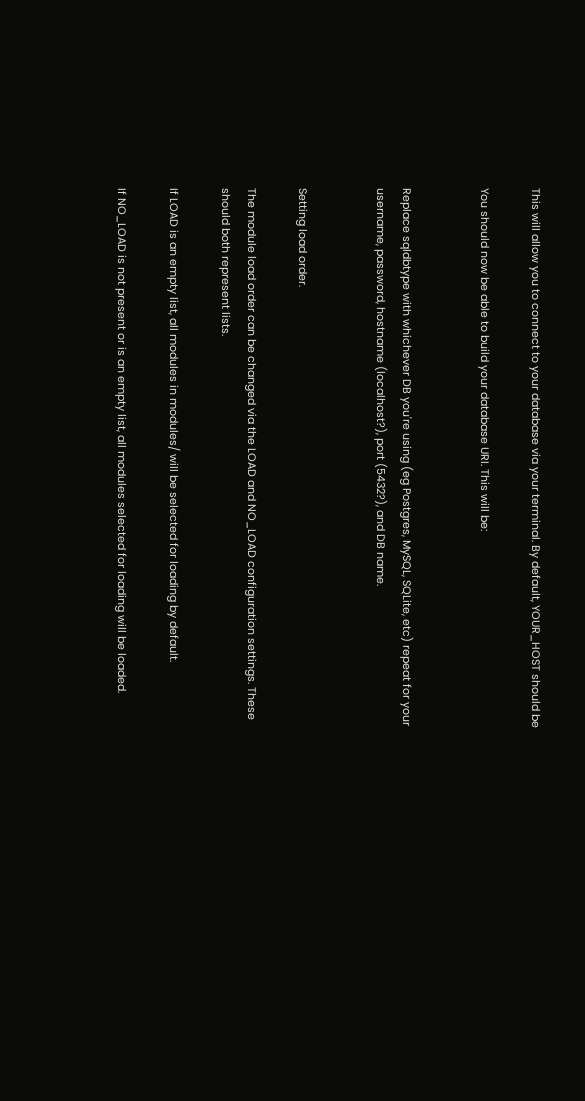This will allow you to connect to your database via your terminal. By default, YOUR_HOST should be

You should now be able to build your database URI. This will be:


Replace sqldbtype with whichever DB you're using (eg Postgres, MySQL, SQLite, etc) repeat for your username, password, hostname (localhost?), port (5432?), and DB name.


Setting load order.

The module load order can be changed via the LOAD and NO_LOAD configuration settings. These should both represent lists.

If LOAD is an empty list, all modules in modules/ will be selected for loading by default.

If NO_LOAD is not present or is an empty list, all modules selected for loading will be loaded.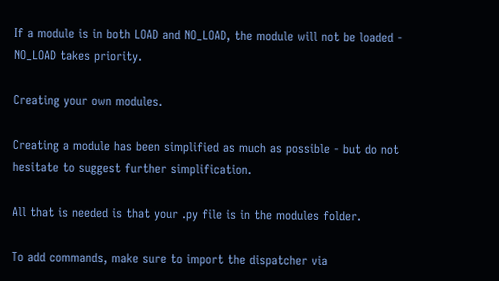If a module is in both LOAD and NO_LOAD, the module will not be loaded - NO_LOAD takes priority.

Creating your own modules.

Creating a module has been simplified as much as possible - but do not hesitate to suggest further simplification.

All that is needed is that your .py file is in the modules folder.

To add commands, make sure to import the dispatcher via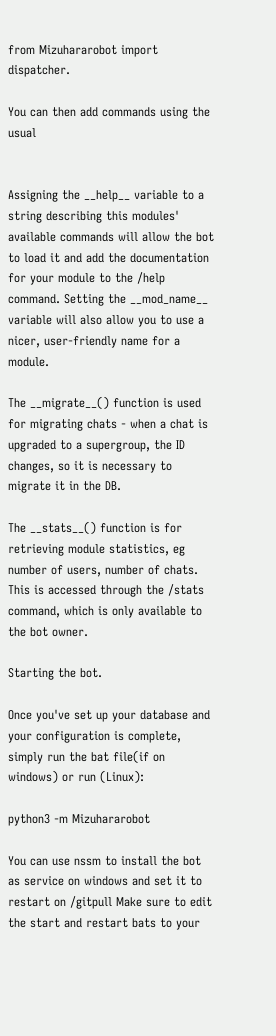from Mizuhararobot import dispatcher.

You can then add commands using the usual


Assigning the __help__ variable to a string describing this modules' available commands will allow the bot to load it and add the documentation for your module to the /help command. Setting the __mod_name__ variable will also allow you to use a nicer, user-friendly name for a module.

The __migrate__() function is used for migrating chats - when a chat is upgraded to a supergroup, the ID changes, so it is necessary to migrate it in the DB.

The __stats__() function is for retrieving module statistics, eg number of users, number of chats. This is accessed through the /stats command, which is only available to the bot owner.

Starting the bot.

Once you've set up your database and your configuration is complete, simply run the bat file(if on windows) or run (Linux):

python3 -m Mizuhararobot

You can use nssm to install the bot as service on windows and set it to restart on /gitpull Make sure to edit the start and restart bats to your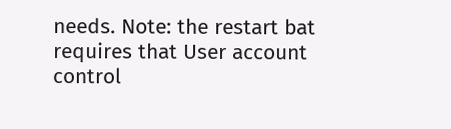needs. Note: the restart bat requires that User account control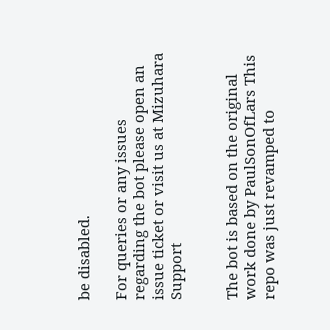be disabled.

For queries or any issues regarding the bot please open an issue ticket or visit us at Mizuhara Support


The bot is based on the original work done by PaulSonOfLars This repo was just revamped to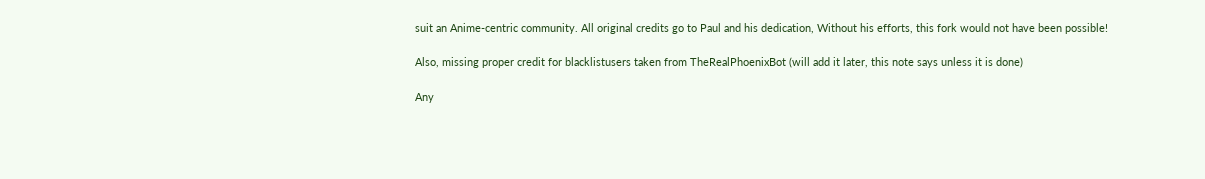suit an Anime-centric community. All original credits go to Paul and his dedication, Without his efforts, this fork would not have been possible!

Also, missing proper credit for blacklistusers taken from TheRealPhoenixBot (will add it later, this note says unless it is done)

Any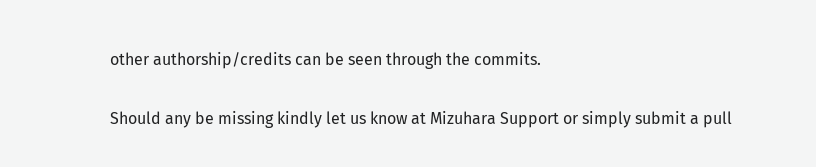other authorship/credits can be seen through the commits.

Should any be missing kindly let us know at Mizuhara Support or simply submit a pull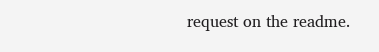request on the readme.